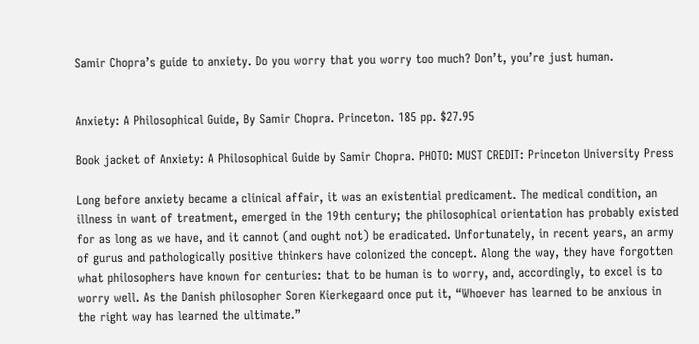Samir Chopra’s guide to anxiety. Do you worry that you worry too much? Don’t, you’re just human.


Anxiety: A Philosophical Guide, By Samir Chopra. Princeton. 185 pp. $27.95

Book jacket of Anxiety: A Philosophical Guide by Samir Chopra. PHOTO: MUST CREDIT: Princeton University Press

Long before anxiety became a clinical affair, it was an existential predicament. The medical condition, an illness in want of treatment, emerged in the 19th century; the philosophical orientation has probably existed for as long as we have, and it cannot (and ought not) be eradicated. Unfortunately, in recent years, an army of gurus and pathologically positive thinkers have colonized the concept. Along the way, they have forgotten what philosophers have known for centuries: that to be human is to worry, and, accordingly, to excel is to worry well. As the Danish philosopher Soren Kierkegaard once put it, “Whoever has learned to be anxious in the right way has learned the ultimate.”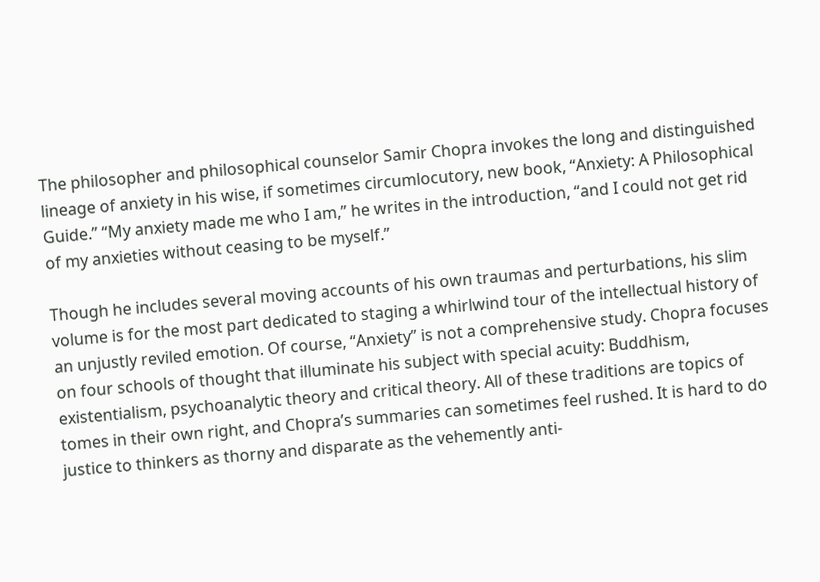The philosopher and philosophical counselor Samir Chopra invokes the long and distinguished lineage of anxiety in his wise, if sometimes circumlocutory, new book, “Anxiety: A Philosophical Guide.” “My anxiety made me who I am,” he writes in the introduction, “and I could not get rid of my anxieties without ceasing to be myself.”

Though he includes several moving accounts of his own traumas and perturbations, his slim volume is for the most part dedicated to staging a whirlwind tour of the intellectual history of an unjustly reviled emotion. Of course, “Anxiety” is not a comprehensive study. Chopra focuses on four schools of thought that illuminate his subject with special acuity: Buddhism, existentialism, psychoanalytic theory and critical theory. All of these traditions are topics of tomes in their own right, and Chopra’s summaries can sometimes feel rushed. It is hard to do justice to thinkers as thorny and disparate as the vehemently anti-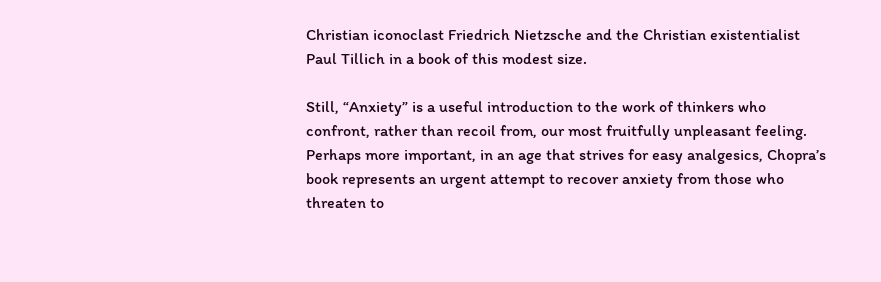Christian iconoclast Friedrich Nietzsche and the Christian existentialist Paul Tillich in a book of this modest size.

Still, “Anxiety” is a useful introduction to the work of thinkers who confront, rather than recoil from, our most fruitfully unpleasant feeling. Perhaps more important, in an age that strives for easy analgesics, Chopra’s book represents an urgent attempt to recover anxiety from those who threaten to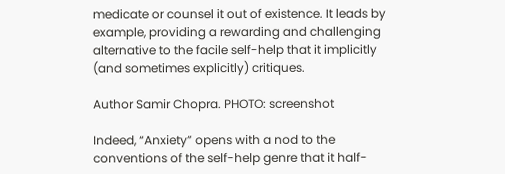medicate or counsel it out of existence. It leads by example, providing a rewarding and challenging alternative to the facile self-help that it implicitly (and sometimes explicitly) critiques.

Author Samir Chopra. PHOTO: screenshot

Indeed, “Anxiety” opens with a nod to the conventions of the self-help genre that it half-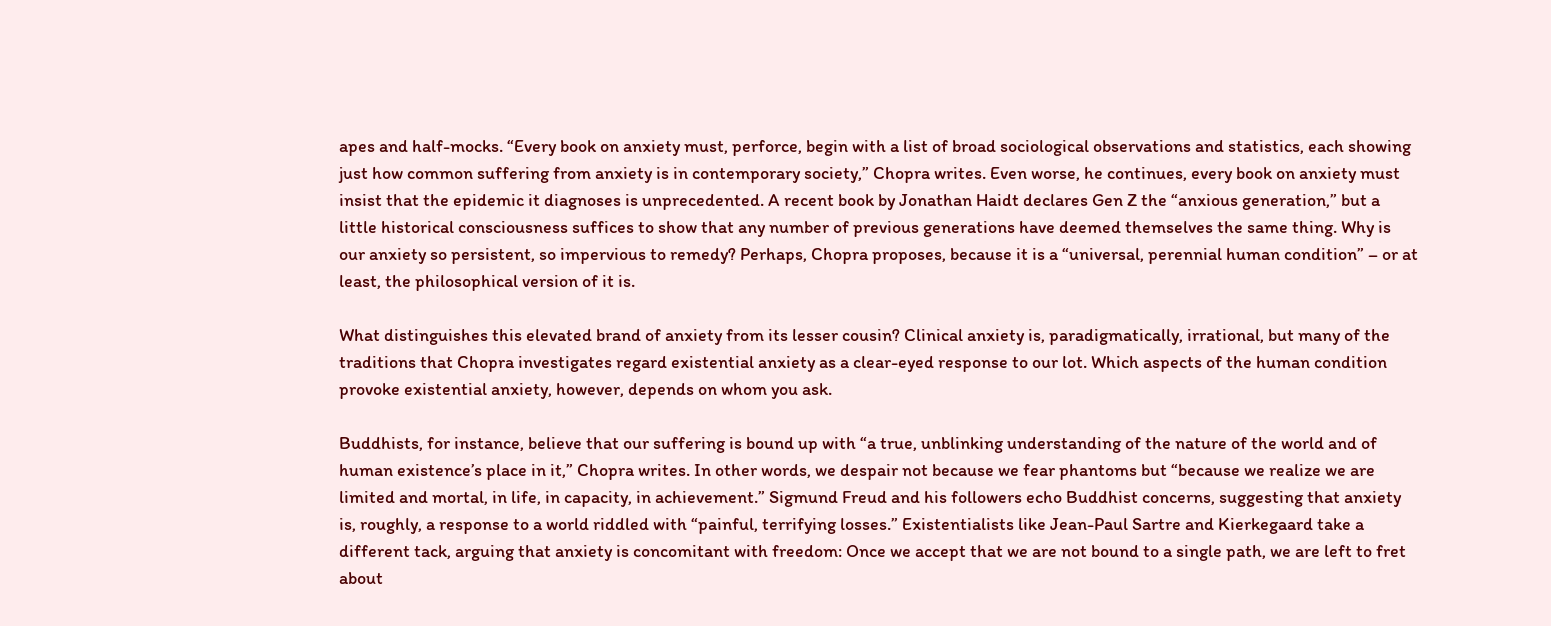apes and half-mocks. “Every book on anxiety must, perforce, begin with a list of broad sociological observations and statistics, each showing just how common suffering from anxiety is in contemporary society,” Chopra writes. Even worse, he continues, every book on anxiety must insist that the epidemic it diagnoses is unprecedented. A recent book by Jonathan Haidt declares Gen Z the “anxious generation,” but a little historical consciousness suffices to show that any number of previous generations have deemed themselves the same thing. Why is our anxiety so persistent, so impervious to remedy? Perhaps, Chopra proposes, because it is a “universal, perennial human condition” – or at least, the philosophical version of it is.

What distinguishes this elevated brand of anxiety from its lesser cousin? Clinical anxiety is, paradigmatically, irrational, but many of the traditions that Chopra investigates regard existential anxiety as a clear-eyed response to our lot. Which aspects of the human condition provoke existential anxiety, however, depends on whom you ask.

Buddhists, for instance, believe that our suffering is bound up with “a true, unblinking understanding of the nature of the world and of human existence’s place in it,” Chopra writes. In other words, we despair not because we fear phantoms but “because we realize we are limited and mortal, in life, in capacity, in achievement.” Sigmund Freud and his followers echo Buddhist concerns, suggesting that anxiety is, roughly, a response to a world riddled with “painful, terrifying losses.” Existentialists like Jean-Paul Sartre and Kierkegaard take a different tack, arguing that anxiety is concomitant with freedom: Once we accept that we are not bound to a single path, we are left to fret about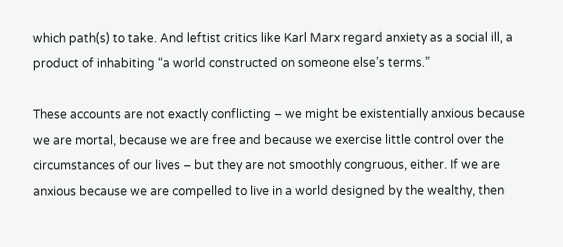which path(s) to take. And leftist critics like Karl Marx regard anxiety as a social ill, a product of inhabiting “a world constructed on someone else’s terms.”

These accounts are not exactly conflicting – we might be existentially anxious because we are mortal, because we are free and because we exercise little control over the circumstances of our lives – but they are not smoothly congruous, either. If we are anxious because we are compelled to live in a world designed by the wealthy, then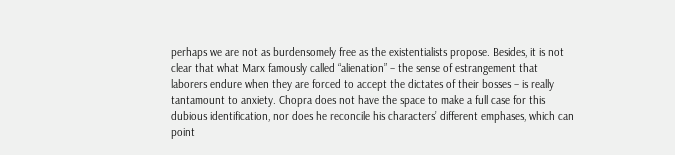perhaps we are not as burdensomely free as the existentialists propose. Besides, it is not clear that what Marx famously called “alienation” – the sense of estrangement that laborers endure when they are forced to accept the dictates of their bosses – is really tantamount to anxiety. Chopra does not have the space to make a full case for this dubious identification, nor does he reconcile his characters’ different emphases, which can point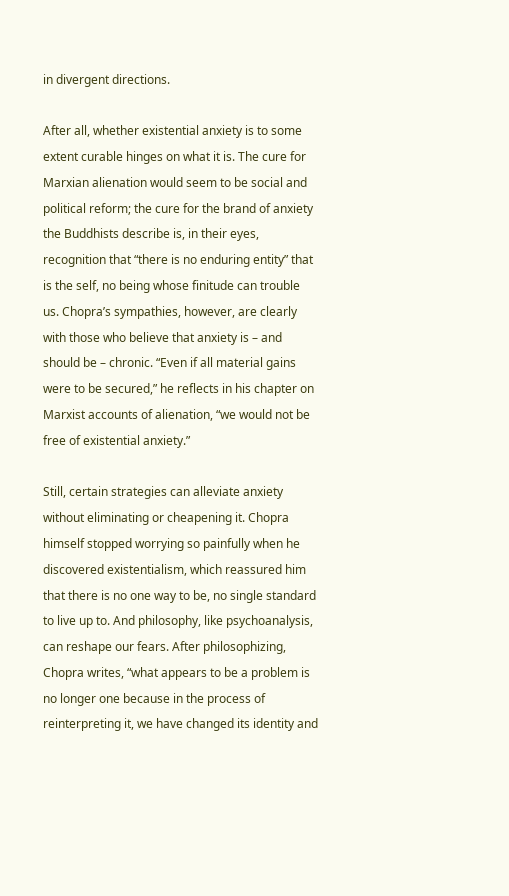in divergent directions.

After all, whether existential anxiety is to some extent curable hinges on what it is. The cure for Marxian alienation would seem to be social and political reform; the cure for the brand of anxiety the Buddhists describe is, in their eyes, recognition that “there is no enduring entity” that is the self, no being whose finitude can trouble us. Chopra’s sympathies, however, are clearly with those who believe that anxiety is – and should be – chronic. “Even if all material gains were to be secured,” he reflects in his chapter on Marxist accounts of alienation, “we would not be free of existential anxiety.”

Still, certain strategies can alleviate anxiety without eliminating or cheapening it. Chopra himself stopped worrying so painfully when he discovered existentialism, which reassured him that there is no one way to be, no single standard to live up to. And philosophy, like psychoanalysis, can reshape our fears. After philosophizing, Chopra writes, “what appears to be a problem is no longer one because in the process of reinterpreting it, we have changed its identity and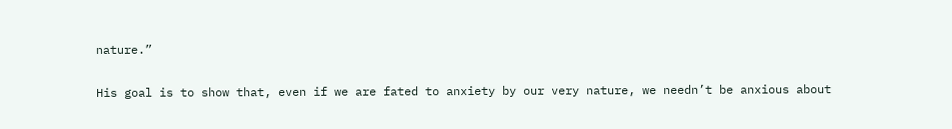nature.”

His goal is to show that, even if we are fated to anxiety by our very nature, we needn’t be anxious about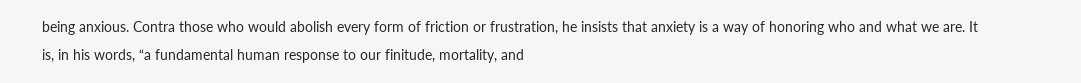being anxious. Contra those who would abolish every form of friction or frustration, he insists that anxiety is a way of honoring who and what we are. It is, in his words, “a fundamental human response to our finitude, mortality, and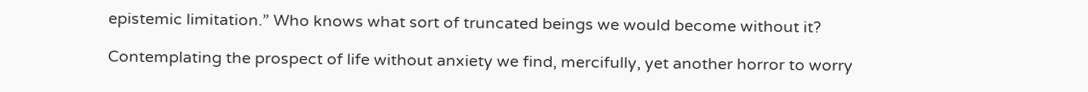epistemic limitation.” Who knows what sort of truncated beings we would become without it?

Contemplating the prospect of life without anxiety we find, mercifully, yet another horror to worry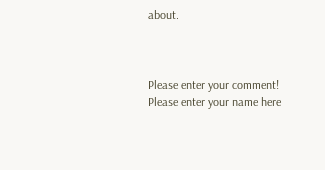about.



Please enter your comment!
Please enter your name here